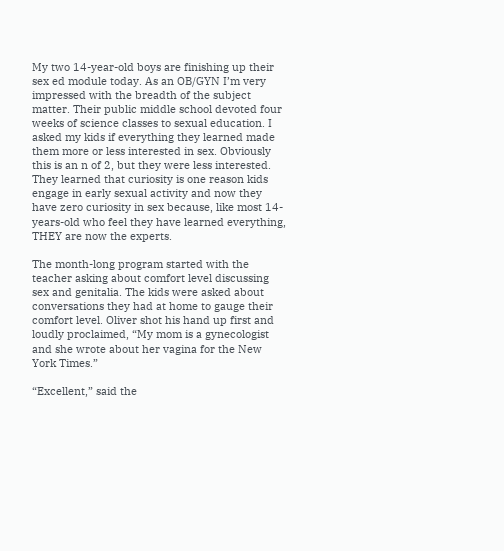My two 14-year-old boys are finishing up their sex ed module today. As an OB/GYN I’m very impressed with the breadth of the subject matter. Their public middle school devoted four weeks of science classes to sexual education. I asked my kids if everything they learned made them more or less interested in sex. Obviously this is an n of 2, but they were less interested. They learned that curiosity is one reason kids engage in early sexual activity and now they have zero curiosity in sex because, like most 14-years-old who feel they have learned everything, THEY are now the experts.

The month-long program started with the teacher asking about comfort level discussing sex and genitalia. The kids were asked about conversations they had at home to gauge their comfort level. Oliver shot his hand up first and loudly proclaimed, “My mom is a gynecologist and she wrote about her vagina for the New York Times.”

“Excellent,” said the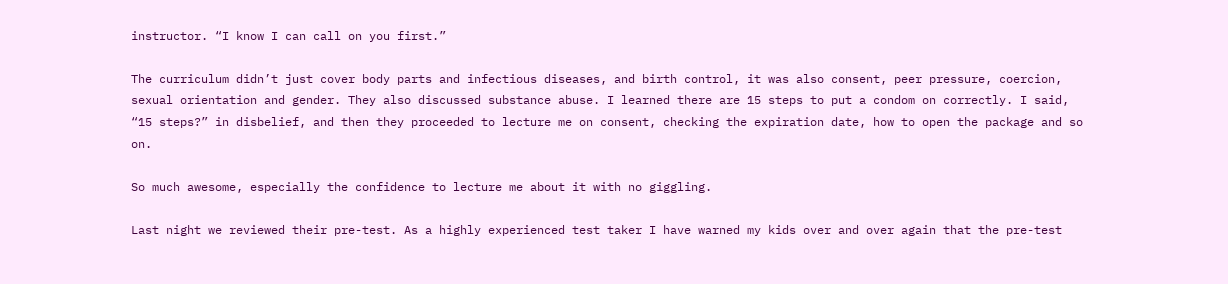instructor. “I know I can call on you first.”

The curriculum didn’t just cover body parts and infectious diseases, and birth control, it was also consent, peer pressure, coercion, sexual orientation and gender. They also discussed substance abuse. I learned there are 15 steps to put a condom on correctly. I said, “15 steps?” in disbelief, and then they proceeded to lecture me on consent, checking the expiration date, how to open the package and so on.

So much awesome, especially the confidence to lecture me about it with no giggling.

Last night we reviewed their pre-test. As a highly experienced test taker I have warned my kids over and over again that the pre-test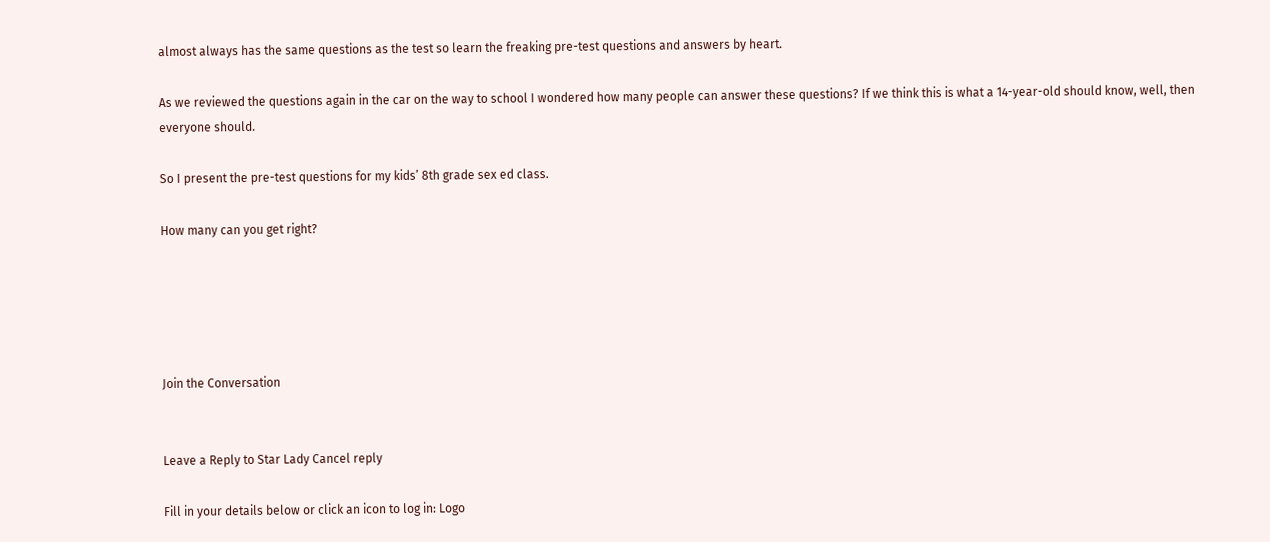almost always has the same questions as the test so learn the freaking pre-test questions and answers by heart.

As we reviewed the questions again in the car on the way to school I wondered how many people can answer these questions? If we think this is what a 14-year-old should know, well, then everyone should.

So I present the pre-test questions for my kids’ 8th grade sex ed class.

How many can you get right?





Join the Conversation


Leave a Reply to Star Lady Cancel reply

Fill in your details below or click an icon to log in: Logo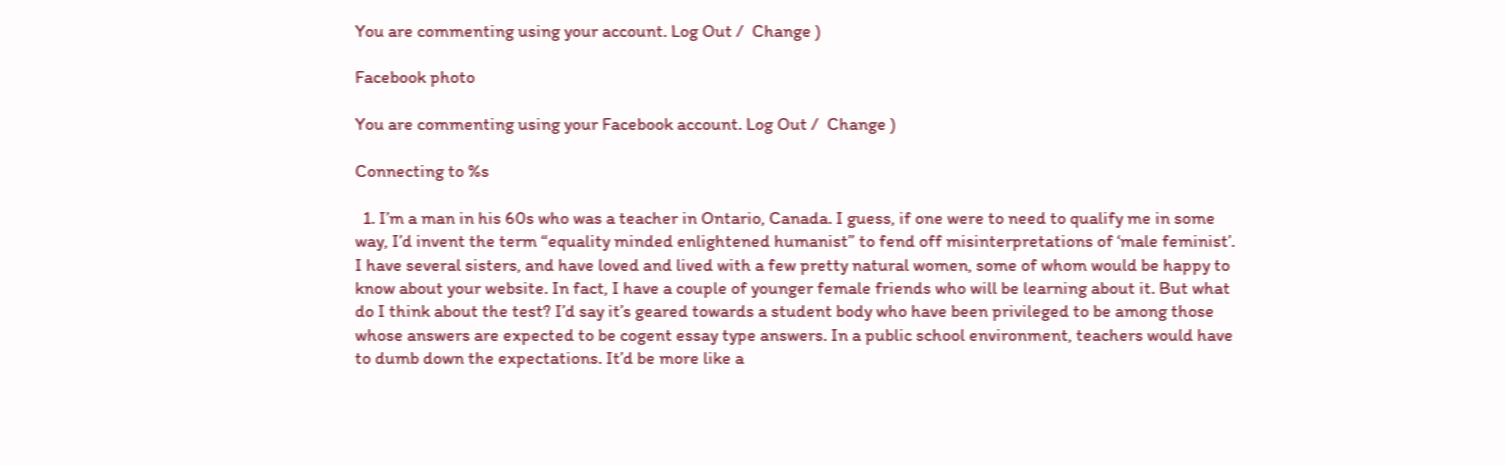You are commenting using your account. Log Out /  Change )

Facebook photo

You are commenting using your Facebook account. Log Out /  Change )

Connecting to %s

  1. I’m a man in his 60s who was a teacher in Ontario, Canada. I guess, if one were to need to qualify me in some way, I’d invent the term “equality minded enlightened humanist” to fend off misinterpretations of ‘male feminist’. I have several sisters, and have loved and lived with a few pretty natural women, some of whom would be happy to know about your website. In fact, I have a couple of younger female friends who will be learning about it. But what do I think about the test? I’d say it’s geared towards a student body who have been privileged to be among those whose answers are expected to be cogent essay type answers. In a public school environment, teachers would have to dumb down the expectations. It’d be more like a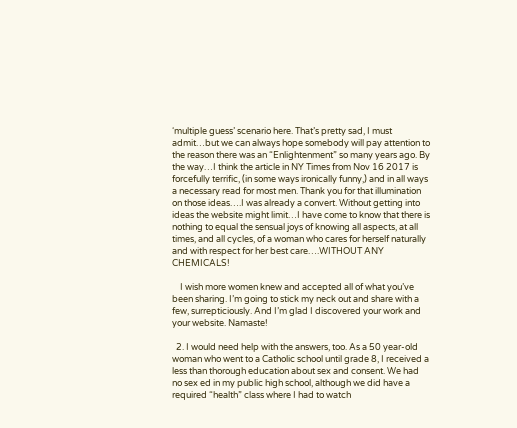‘multiple guess’ scenario here. That’s pretty sad, I must admit…but we can always hope somebody will pay attention to the reason there was an “Enlightenment” so many years ago. By the way…I think the article in NY Times from Nov 16 2017 is forcefully terrific, (in some ways ironically funny,) and in all ways a necessary read for most men. Thank you for that illumination on those ideas….I was already a convert. Without getting into ideas the website might limit…I have come to know that there is nothing to equal the sensual joys of knowing all aspects, at all times, and all cycles, of a woman who cares for herself naturally and with respect for her best care….WITHOUT ANY CHEMICALS!

    I wish more women knew and accepted all of what you’ve been sharing. I’m going to stick my neck out and share with a few, surrepticiously. And I’m glad I discovered your work and your website. Namaste!

  2. I would need help with the answers, too. As a 50 year-old woman who went to a Catholic school until grade 8, I received a less than thorough education about sex and consent. We had no sex ed in my public high school, although we did have a required “health” class where I had to watch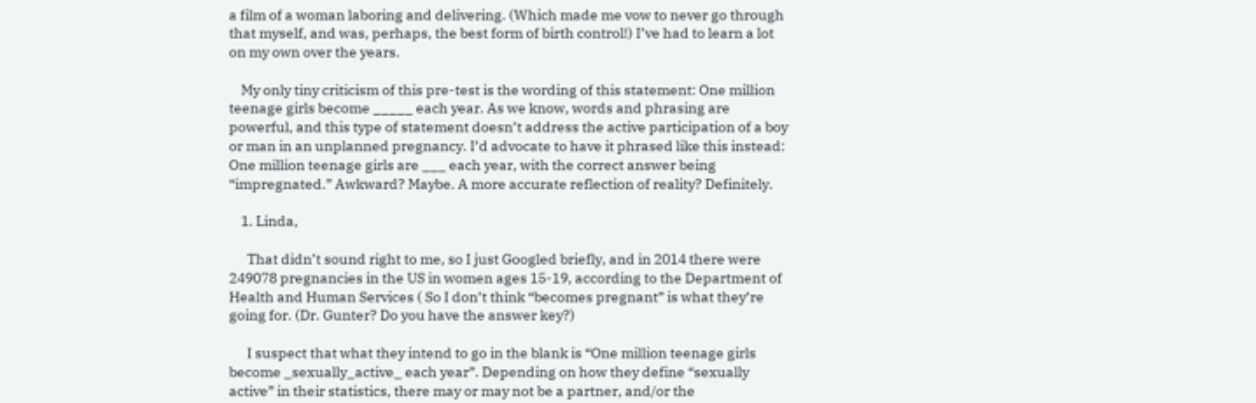a film of a woman laboring and delivering. (Which made me vow to never go through that myself, and was, perhaps, the best form of birth control!) I’ve had to learn a lot on my own over the years.

    My only tiny criticism of this pre-test is the wording of this statement: One million teenage girls become _____ each year. As we know, words and phrasing are powerful, and this type of statement doesn’t address the active participation of a boy or man in an unplanned pregnancy. I’d advocate to have it phrased like this instead: One million teenage girls are ___ each year, with the correct answer being “impregnated.” Awkward? Maybe. A more accurate reflection of reality? Definitely.

    1. Linda,

      That didn’t sound right to me, so I just Googled briefly, and in 2014 there were 249078 pregnancies in the US in women ages 15-19, according to the Department of Health and Human Services ( So I don’t think “becomes pregnant” is what they’re going for. (Dr. Gunter? Do you have the answer key?)

      I suspect that what they intend to go in the blank is “One million teenage girls become _sexually_active_ each year”. Depending on how they define “sexually active” in their statistics, there may or may not be a partner, and/or the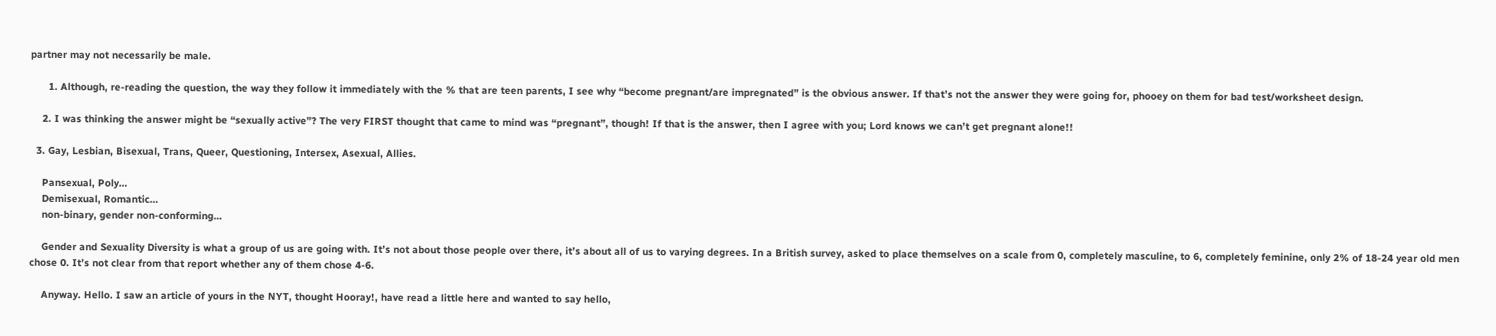partner may not necessarily be male.

      1. Although, re-reading the question, the way they follow it immediately with the % that are teen parents, I see why “become pregnant/are impregnated” is the obvious answer. If that’s not the answer they were going for, phooey on them for bad test/worksheet design.

    2. I was thinking the answer might be “sexually active”? The very FIRST thought that came to mind was “pregnant”, though! If that is the answer, then I agree with you; Lord knows we can’t get pregnant alone!!

  3. Gay, Lesbian, Bisexual, Trans, Queer, Questioning, Intersex, Asexual, Allies.

    Pansexual, Poly…
    Demisexual, Romantic…
    non-binary, gender non-conforming…

    Gender and Sexuality Diversity is what a group of us are going with. It’s not about those people over there, it’s about all of us to varying degrees. In a British survey, asked to place themselves on a scale from 0, completely masculine, to 6, completely feminine, only 2% of 18-24 year old men chose 0. It’s not clear from that report whether any of them chose 4-6.

    Anyway. Hello. I saw an article of yours in the NYT, thought Hooray!, have read a little here and wanted to say hello,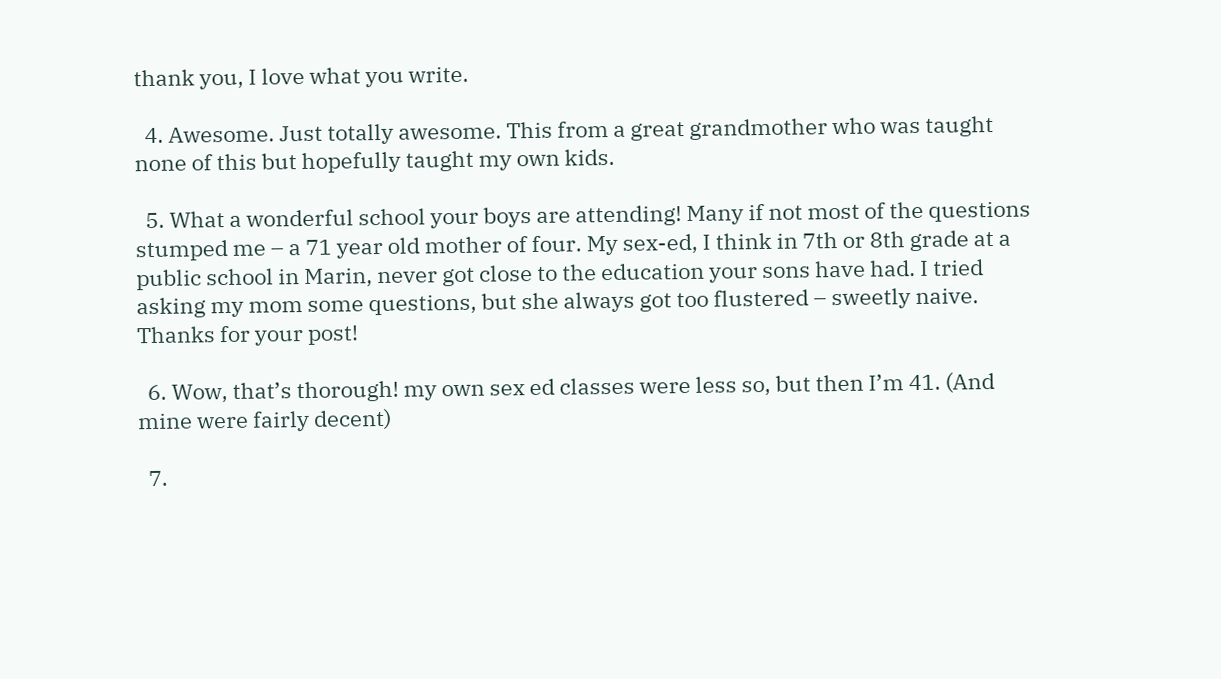thank you, I love what you write.

  4. Awesome. Just totally awesome. This from a great grandmother who was taught none of this but hopefully taught my own kids.

  5. What a wonderful school your boys are attending! Many if not most of the questions stumped me – a 71 year old mother of four. My sex-ed, I think in 7th or 8th grade at a public school in Marin, never got close to the education your sons have had. I tried asking my mom some questions, but she always got too flustered – sweetly naive. Thanks for your post!

  6. Wow, that’s thorough! my own sex ed classes were less so, but then I’m 41. (And mine were fairly decent)

  7.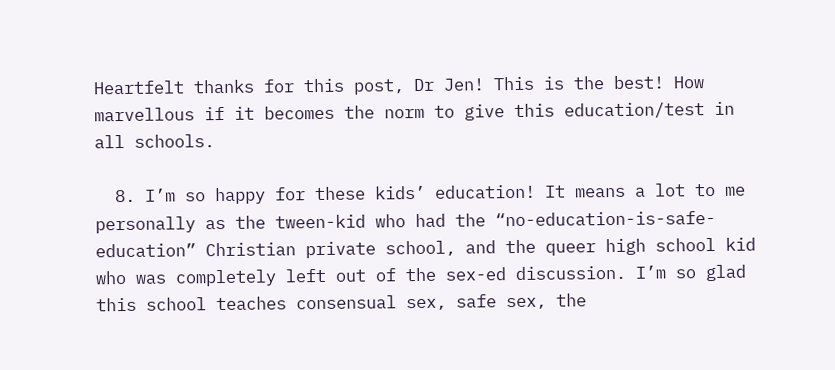Heartfelt thanks for this post, Dr Jen! This is the best! How marvellous if it becomes the norm to give this education/test in all schools.

  8. I’m so happy for these kids’ education! It means a lot to me personally as the tween-kid who had the “no-education-is-safe-education” Christian private school, and the queer high school kid who was completely left out of the sex-ed discussion. I’m so glad this school teaches consensual sex, safe sex, the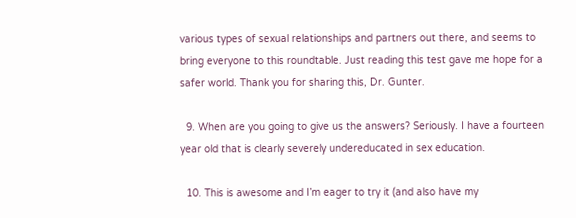various types of sexual relationships and partners out there, and seems to bring everyone to this roundtable. Just reading this test gave me hope for a safer world. Thank you for sharing this, Dr. Gunter.

  9. When are you going to give us the answers? Seriously. I have a fourteen year old that is clearly severely undereducated in sex education.

  10. This is awesome and I’m eager to try it (and also have my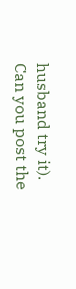husband try it). Can you post the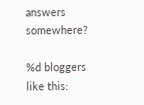answers somewhere?

%d bloggers like this: